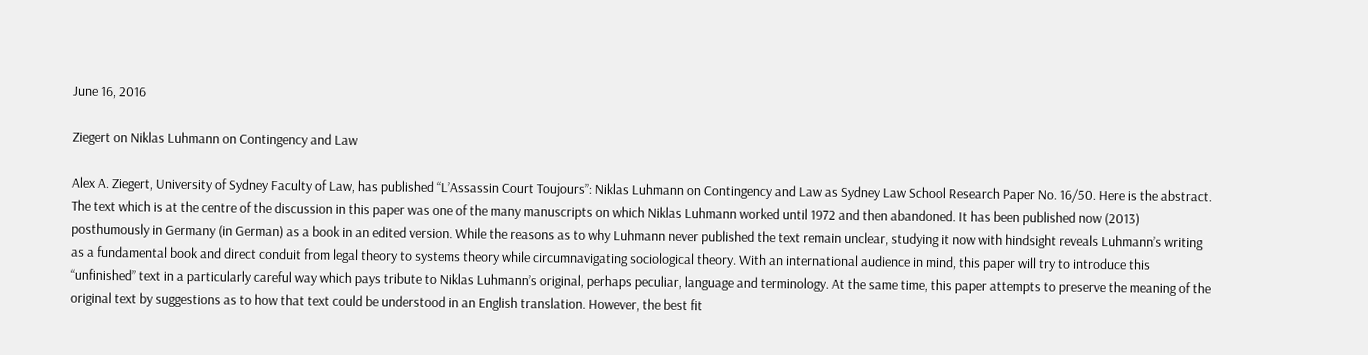June 16, 2016

Ziegert on Niklas Luhmann on Contingency and Law

Alex A. Ziegert, University of Sydney Faculty of Law, has published “L’Assassin Court Toujours”: Niklas Luhmann on Contingency and Law as Sydney Law School Research Paper No. 16/50. Here is the abstract.
The text which is at the centre of the discussion in this paper was one of the many manuscripts on which Niklas Luhmann worked until 1972 and then abandoned. It has been published now (2013) posthumously in Germany (in German) as a book in an edited version. While the reasons as to why Luhmann never published the text remain unclear, studying it now with hindsight reveals Luhmann’s writing as a fundamental book and direct conduit from legal theory to systems theory while circumnavigating sociological theory. With an international audience in mind, this paper will try to introduce this “unfinished” text in a particularly careful way which pays tribute to Niklas Luhmann’s original, perhaps peculiar, language and terminology. At the same time, this paper attempts to preserve the meaning of the original text by suggestions as to how that text could be understood in an English translation. However, the best fit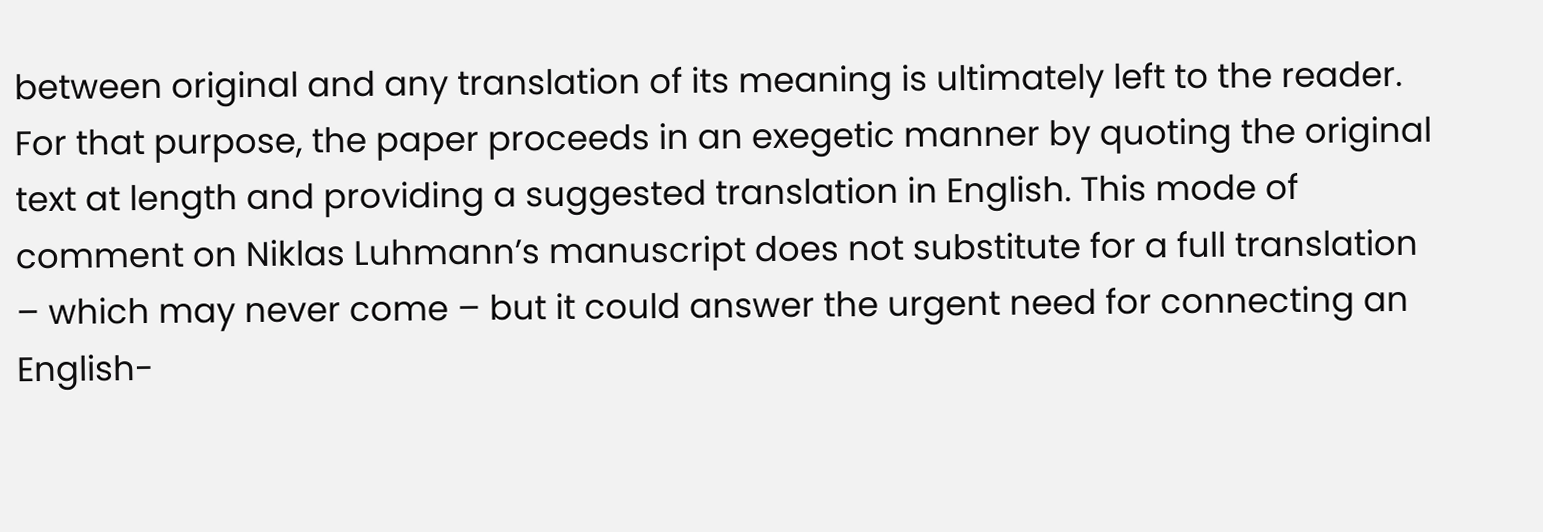between original and any translation of its meaning is ultimately left to the reader. For that purpose, the paper proceeds in an exegetic manner by quoting the original text at length and providing a suggested translation in English. This mode of comment on Niklas Luhmann’s manuscript does not substitute for a full translation – which may never come – but it could answer the urgent need for connecting an English-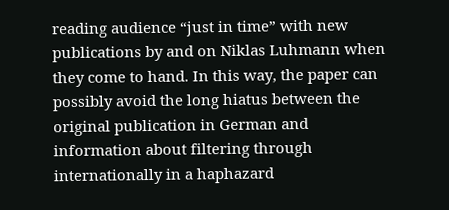reading audience “just in time” with new publications by and on Niklas Luhmann when they come to hand. In this way, the paper can possibly avoid the long hiatus between the original publication in German and information about filtering through internationally in a haphazard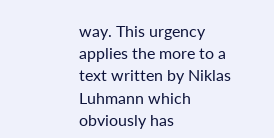way. This urgency applies the more to a text written by Niklas Luhmann which obviously has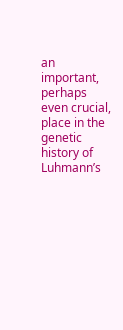an important, perhaps even crucial, place in the genetic history of Luhmann’s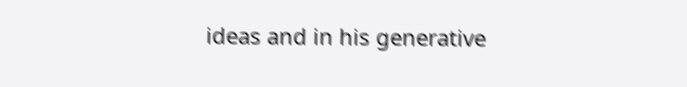ideas and in his generative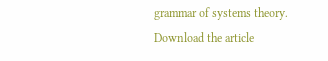grammar of systems theory.
Download the article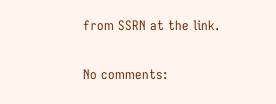from SSRN at the link.

No comments: